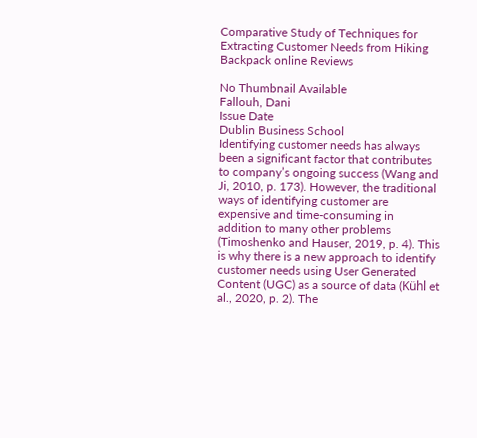Comparative Study of Techniques for Extracting Customer Needs from Hiking Backpack online Reviews

No Thumbnail Available
Fallouh, Dani
Issue Date
Dublin Business School
Identifying customer needs has always been a significant factor that contributes to company’s ongoing success (Wang and Ji, 2010, p. 173). However, the traditional ways of identifying customer are expensive and time-consuming in addition to many other problems (Timoshenko and Hauser, 2019, p. 4). This is why there is a new approach to identify customer needs using User Generated Content (UGC) as a source of data (Kühl et al., 2020, p. 2). The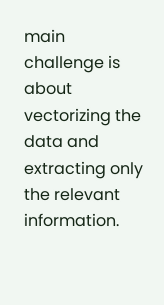main challenge is about vectorizing the data and extracting only the relevant information.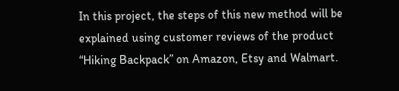In this project, the steps of this new method will be explained using customer reviews of the product “Hiking Backpack” on Amazon, Etsy and Walmart.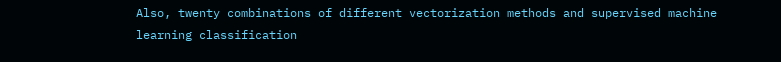Also, twenty combinations of different vectorization methods and supervised machine learning classification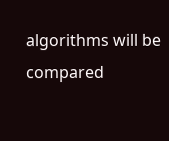algorithms will be compared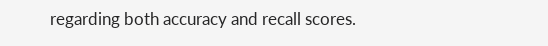regarding both accuracy and recall scores.